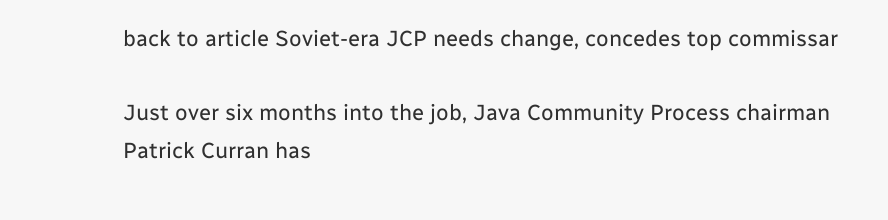back to article Soviet-era JCP needs change, concedes top commissar

Just over six months into the job, Java Community Process chairman Patrick Curran has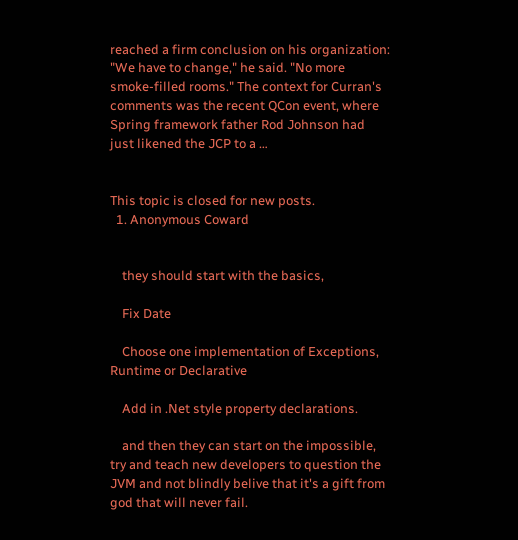reached a firm conclusion on his organization: "We have to change," he said. "No more smoke-filled rooms." The context for Curran's comments was the recent QCon event, where Spring framework father Rod Johnson had just likened the JCP to a …


This topic is closed for new posts.
  1. Anonymous Coward


    they should start with the basics,

    Fix Date

    Choose one implementation of Exceptions, Runtime or Declarative

    Add in .Net style property declarations.

    and then they can start on the impossible, try and teach new developers to question the JVM and not blindly belive that it's a gift from god that will never fail.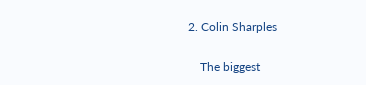2. Colin Sharples

    The biggest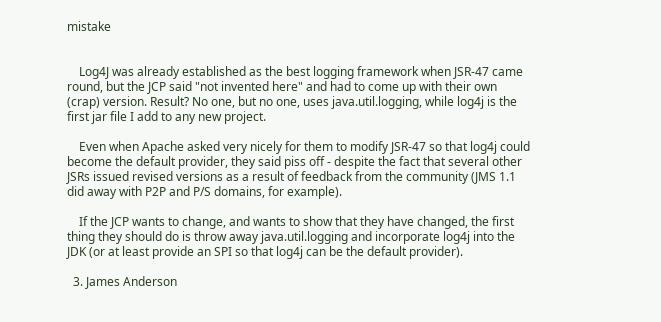mistake


    Log4J was already established as the best logging framework when JSR-47 came round, but the JCP said "not invented here" and had to come up with their own (crap) version. Result? No one, but no one, uses java.util.logging, while log4j is the first jar file I add to any new project.

    Even when Apache asked very nicely for them to modify JSR-47 so that log4j could become the default provider, they said piss off - despite the fact that several other JSRs issued revised versions as a result of feedback from the community (JMS 1.1 did away with P2P and P/S domains, for example).

    If the JCP wants to change, and wants to show that they have changed, the first thing they should do is throw away java.util.logging and incorporate log4j into the JDK (or at least provide an SPI so that log4j can be the default provider).

  3. James Anderson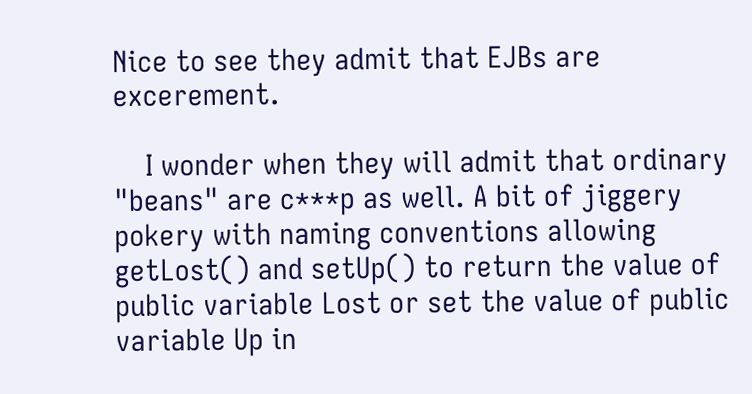Nice to see they admit that EJBs are excerement.

    I wonder when they will admit that ordinary "beans" are c***p as well. A bit of jiggery pokery with naming conventions allowing getLost() and setUp() to return the value of public variable Lost or set the value of public variable Up in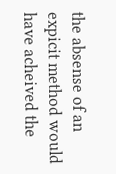the absense of an expicit method would have acheived the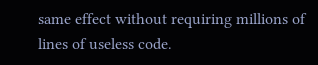same effect without requiring millions of lines of useless code.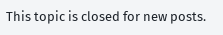This topic is closed for new posts.